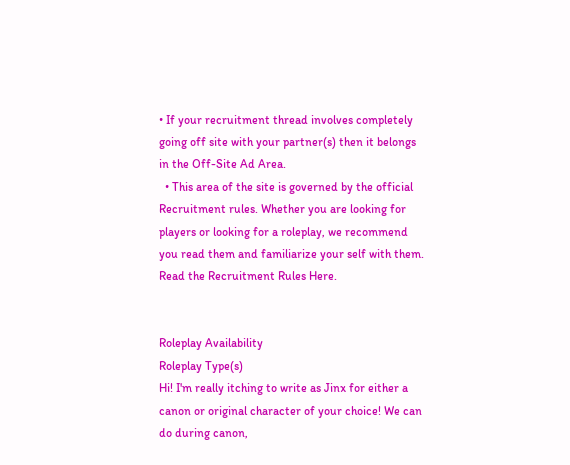• If your recruitment thread involves completely going off site with your partner(s) then it belongs in the Off-Site Ad Area.
  • This area of the site is governed by the official Recruitment rules. Whether you are looking for players or looking for a roleplay, we recommend you read them and familiarize your self with them. Read the Recruitment Rules Here.


Roleplay Availability
Roleplay Type(s)
Hi! I'm really itching to write as Jinx for either a canon or original character of your choice! We can do during canon,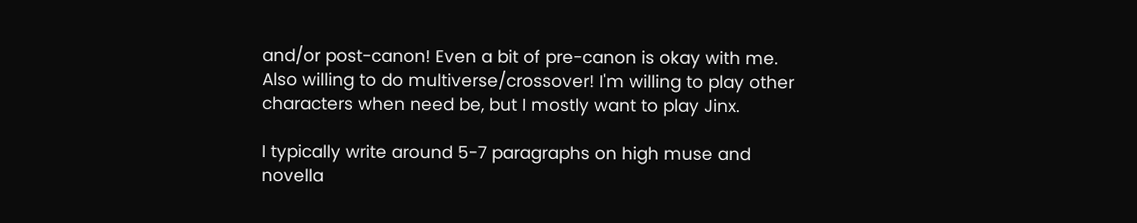and/or post-canon! Even a bit of pre-canon is okay with me. Also willing to do multiverse/crossover! I'm willing to play other characters when need be, but I mostly want to play Jinx.

I typically write around 5-7 paragraphs on high muse and novella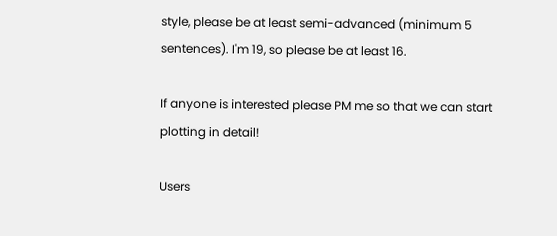style, please be at least semi-advanced (minimum 5 sentences). I'm 19, so please be at least 16.

If anyone is interested please PM me so that we can start plotting in detail!

Users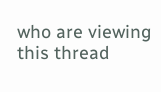who are viewing this thread